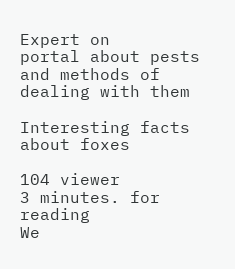Expert on
portal about pests and methods of dealing with them

Interesting facts about foxes

104 viewer
3 minutes. for reading
We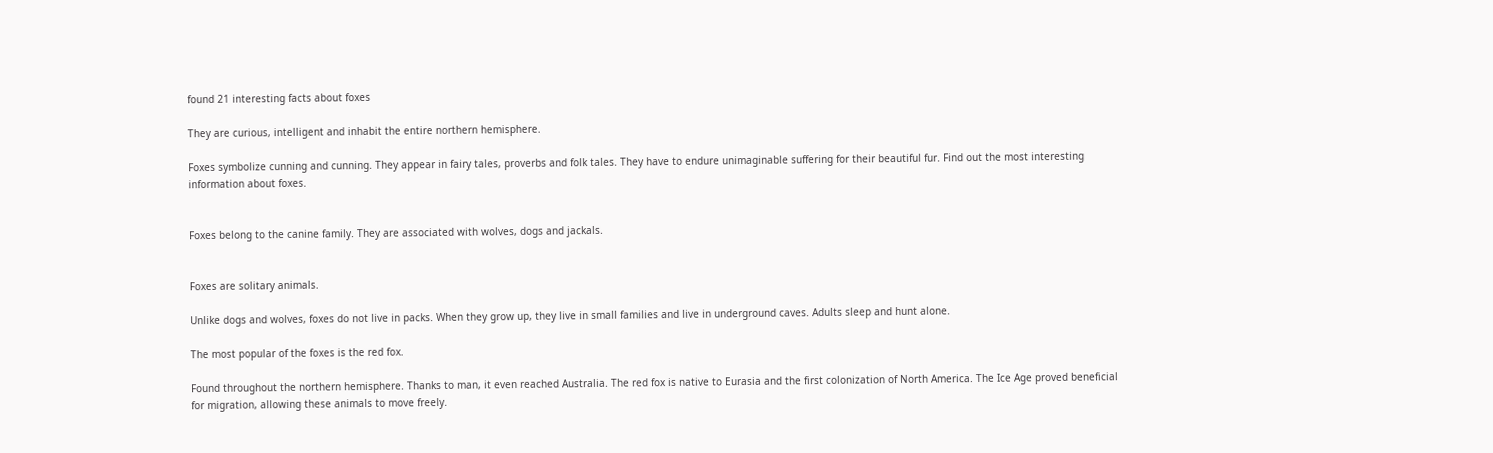found 21 interesting facts about foxes

They are curious, intelligent and inhabit the entire northern hemisphere.

Foxes symbolize cunning and cunning. They appear in fairy tales, proverbs and folk tales. They have to endure unimaginable suffering for their beautiful fur. Find out the most interesting information about foxes.


Foxes belong to the canine family. They are associated with wolves, dogs and jackals.


Foxes are solitary animals.

Unlike dogs and wolves, foxes do not live in packs. When they grow up, they live in small families and live in underground caves. Adults sleep and hunt alone.

The most popular of the foxes is the red fox.

Found throughout the northern hemisphere. Thanks to man, it even reached Australia. The red fox is native to Eurasia and the first colonization of North America. The Ice Age proved beneficial for migration, allowing these animals to move freely.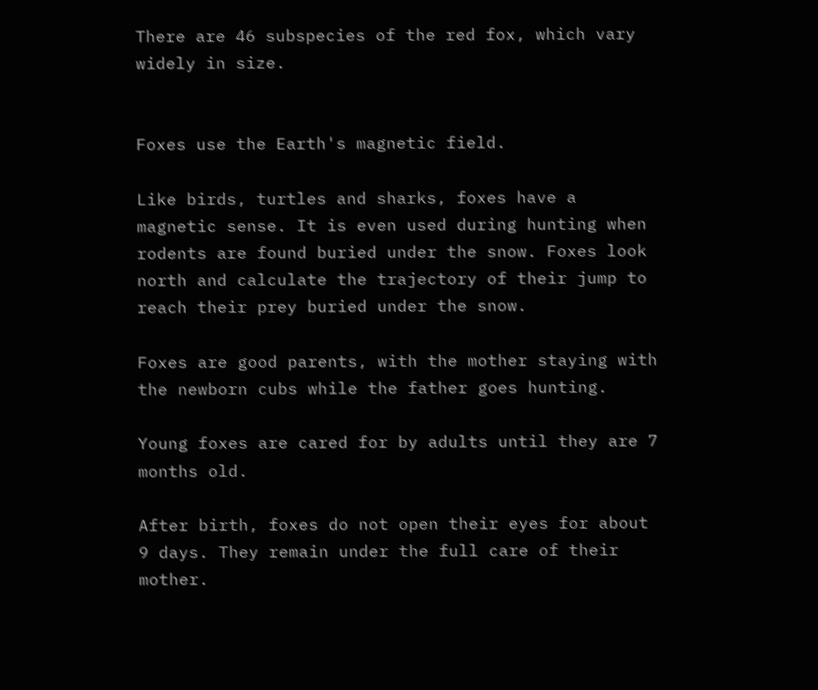There are 46 subspecies of the red fox, which vary widely in size.


Foxes use the Earth's magnetic field.

Like birds, turtles and sharks, foxes have a magnetic sense. It is even used during hunting when rodents are found buried under the snow. Foxes look north and calculate the trajectory of their jump to reach their prey buried under the snow.

Foxes are good parents, with the mother staying with the newborn cubs while the father goes hunting.

Young foxes are cared for by adults until they are 7 months old.

After birth, foxes do not open their eyes for about 9 days. They remain under the full care of their mother.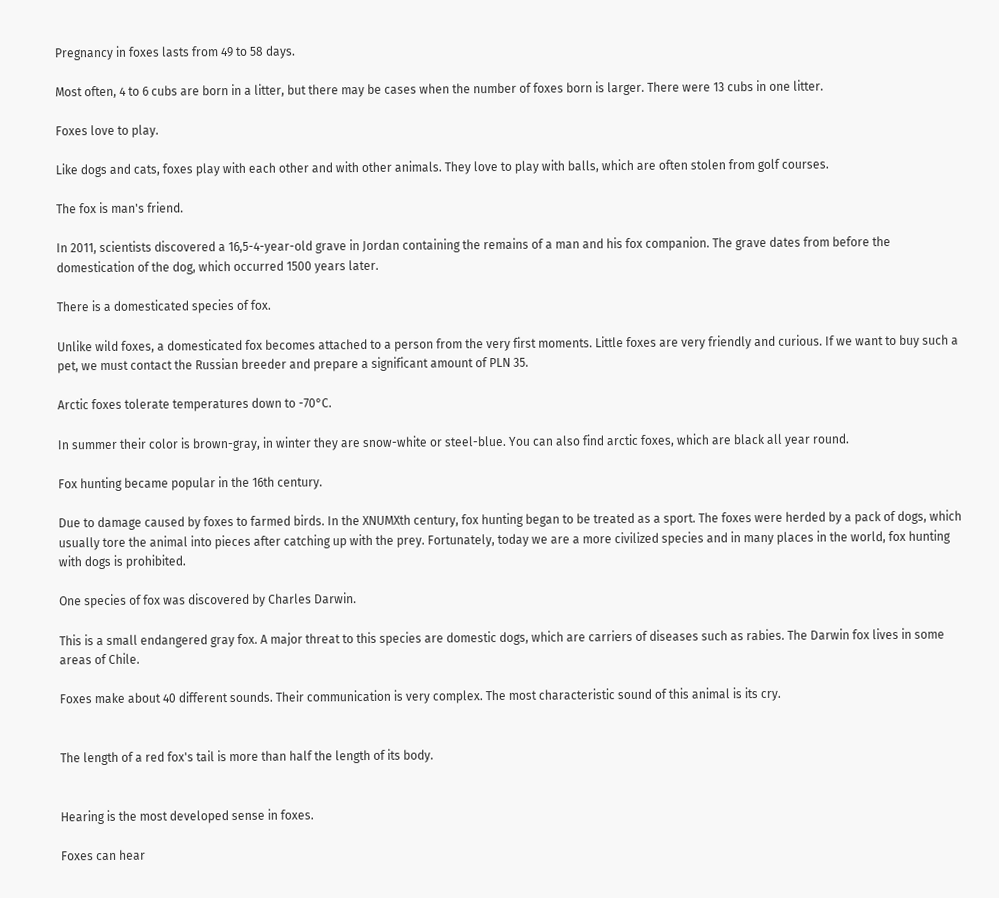Pregnancy in foxes lasts from 49 to 58 days.

Most often, 4 to 6 cubs are born in a litter, but there may be cases when the number of foxes born is larger. There were 13 cubs in one litter.

Foxes love to play.

Like dogs and cats, foxes play with each other and with other animals. They love to play with balls, which are often stolen from golf courses.

The fox is man's friend.

In 2011, scientists discovered a 16,5-4-year-old grave in Jordan containing the remains of a man and his fox companion. The grave dates from before the domestication of the dog, which occurred 1500 years later.

There is a domesticated species of fox.

Unlike wild foxes, a domesticated fox becomes attached to a person from the very first moments. Little foxes are very friendly and curious. If we want to buy such a pet, we must contact the Russian breeder and prepare a significant amount of PLN 35.

Arctic foxes tolerate temperatures down to -70°C.

In summer their color is brown-gray, in winter they are snow-white or steel-blue. You can also find arctic foxes, which are black all year round.

Fox hunting became popular in the 16th century.

Due to damage caused by foxes to farmed birds. In the XNUMXth century, fox hunting began to be treated as a sport. The foxes were herded by a pack of dogs, which usually tore the animal into pieces after catching up with the prey. Fortunately, today we are a more civilized species and in many places in the world, fox hunting with dogs is prohibited.

One species of fox was discovered by Charles Darwin.

This is a small endangered gray fox. A major threat to this species are domestic dogs, which are carriers of diseases such as rabies. The Darwin fox lives in some areas of Chile.

Foxes make about 40 different sounds. Their communication is very complex. The most characteristic sound of this animal is its cry.


The length of a red fox's tail is more than half the length of its body.


Hearing is the most developed sense in foxes.

Foxes can hear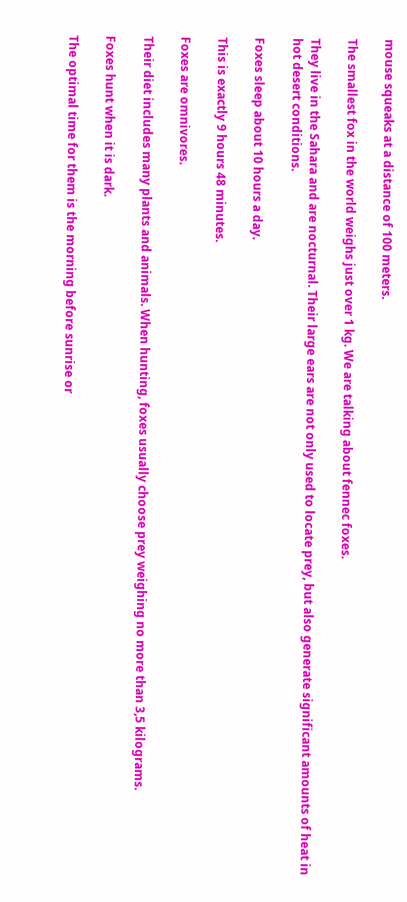mouse squeaks at a distance of 100 meters.

The smallest fox in the world weighs just over 1 kg. We are talking about fennec foxes.

They live in the Sahara and are nocturnal. Their large ears are not only used to locate prey, but also generate significant amounts of heat in hot desert conditions.

Foxes sleep about 10 hours a day.

This is exactly 9 hours 48 minutes.

Foxes are omnivores.

Their diet includes many plants and animals. When hunting, foxes usually choose prey weighing no more than 3,5 kilograms.

Foxes hunt when it is dark.

The optimal time for them is the morning before sunrise or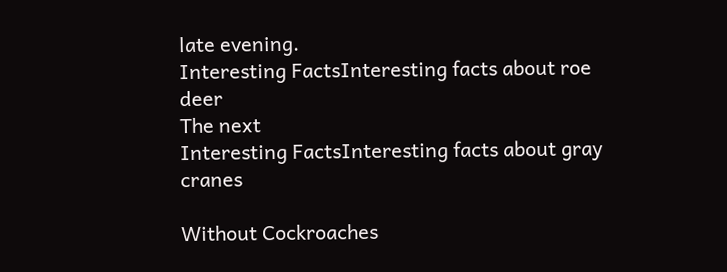late evening.
Interesting FactsInteresting facts about roe deer
The next
Interesting FactsInteresting facts about gray cranes

Without Cockroaches